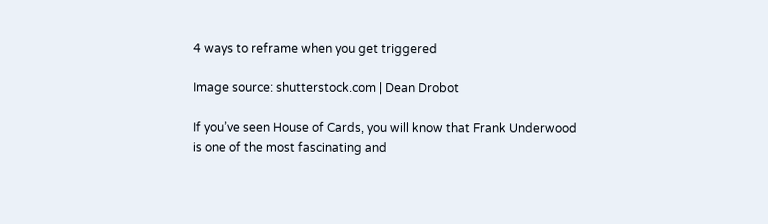4 ways to reframe when you get triggered

Image source: shutterstock.com | Dean Drobot

If you’ve seen House of Cards, you will know that Frank Underwood is one of the most fascinating and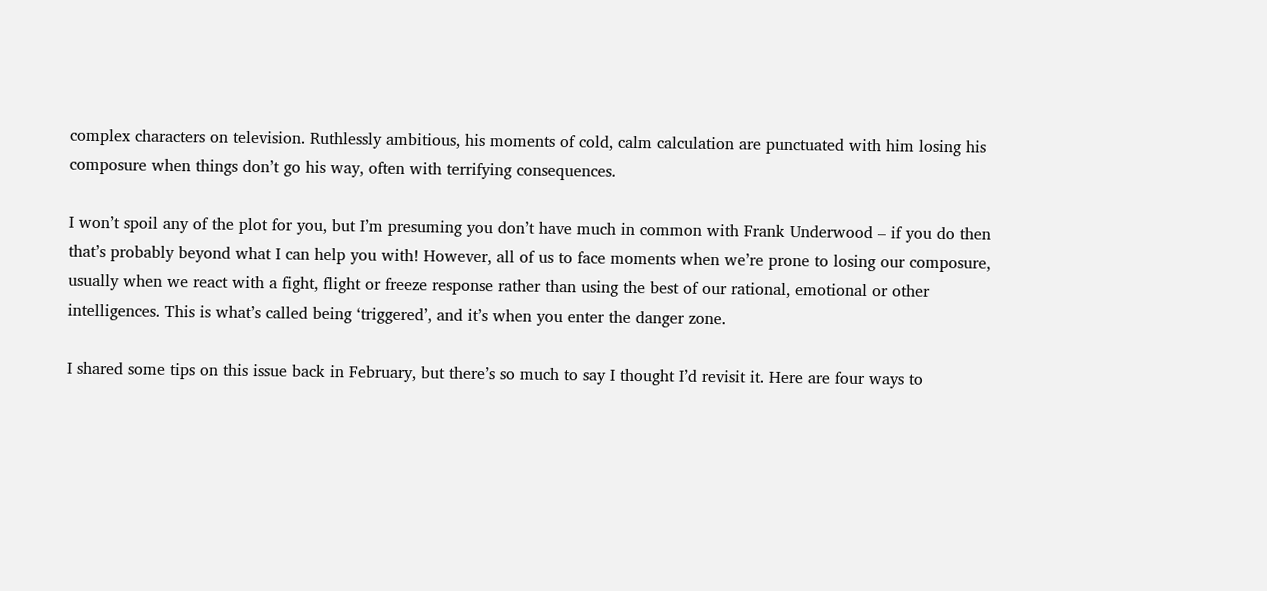complex characters on television. Ruthlessly ambitious, his moments of cold, calm calculation are punctuated with him losing his composure when things don’t go his way, often with terrifying consequences.

I won’t spoil any of the plot for you, but I’m presuming you don’t have much in common with Frank Underwood – if you do then that’s probably beyond what I can help you with! However, all of us to face moments when we’re prone to losing our composure, usually when we react with a fight, flight or freeze response rather than using the best of our rational, emotional or other intelligences. This is what’s called being ‘triggered’, and it’s when you enter the danger zone.

I shared some tips on this issue back in February, but there’s so much to say I thought I’d revisit it. Here are four ways to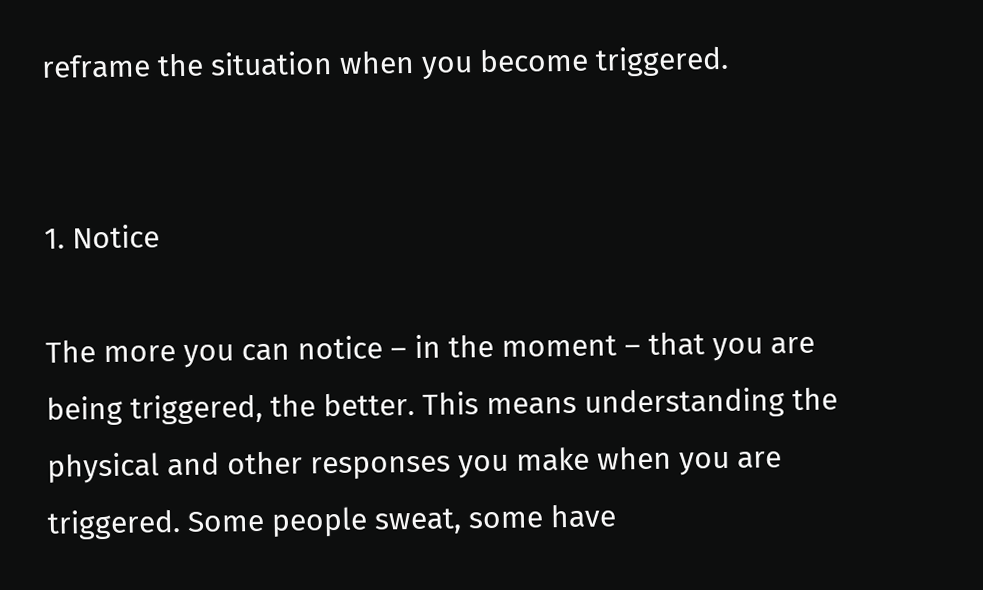reframe the situation when you become triggered.


1. Notice

The more you can notice – in the moment – that you are being triggered, the better. This means understanding the physical and other responses you make when you are triggered. Some people sweat, some have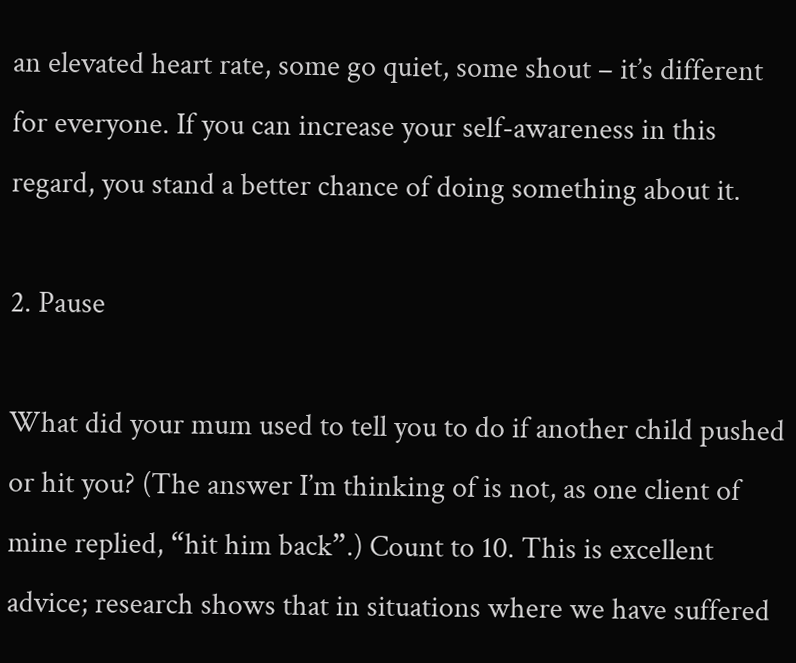an elevated heart rate, some go quiet, some shout – it’s different for everyone. If you can increase your self-awareness in this regard, you stand a better chance of doing something about it.

2. Pause

What did your mum used to tell you to do if another child pushed or hit you? (The answer I’m thinking of is not, as one client of mine replied, “hit him back”.) Count to 10. This is excellent advice; research shows that in situations where we have suffered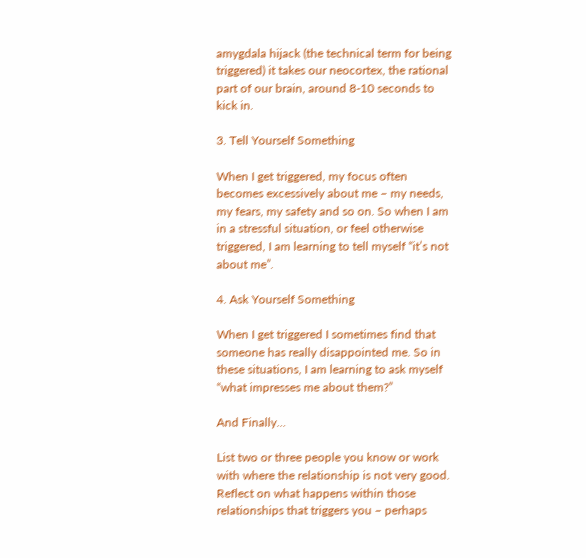amygdala hijack (the technical term for being triggered) it takes our neocortex, the rational part of our brain, around 8-10 seconds to kick in.

3. Tell Yourself Something

When I get triggered, my focus often becomes excessively about me – my needs, my fears, my safety and so on. So when I am in a stressful situation, or feel otherwise triggered, I am learning to tell myself “it’s not about me”.

4. Ask Yourself Something

When I get triggered I sometimes find that someone has really disappointed me. So in these situations, I am learning to ask myself “what impresses me about them?”

And Finally…

List two or three people you know or work with where the relationship is not very good. Reflect on what happens within those relationships that triggers you – perhaps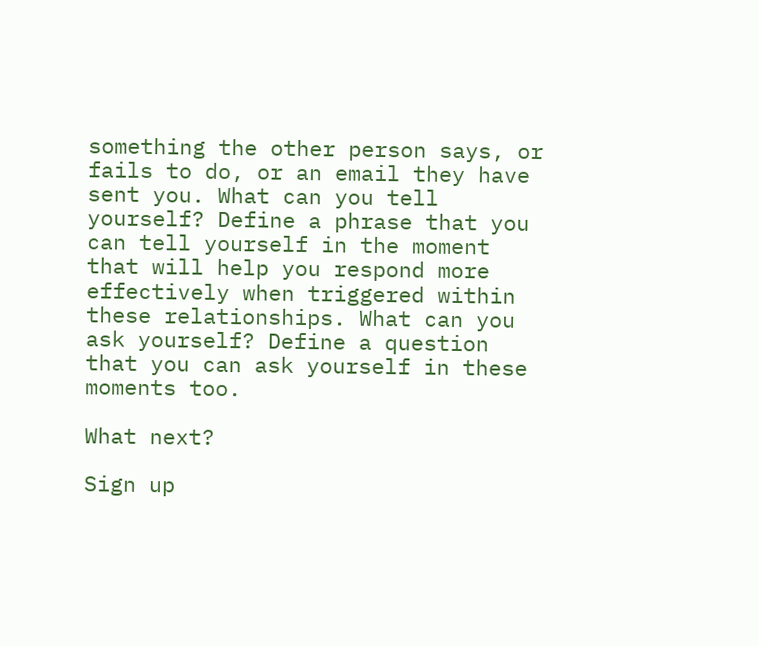something the other person says, or fails to do, or an email they have sent you. What can you tell yourself? Define a phrase that you can tell yourself in the moment that will help you respond more effectively when triggered within these relationships. What can you ask yourself? Define a question that you can ask yourself in these moments too.

What next?

Sign up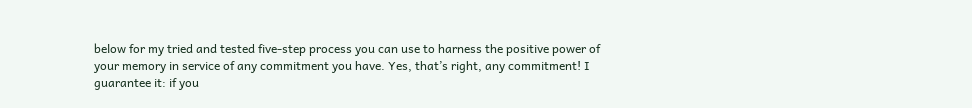below for my tried and tested five-step process you can use to harness the positive power of your memory in service of any commitment you have. Yes, that’s right, any commitment! I guarantee it: if you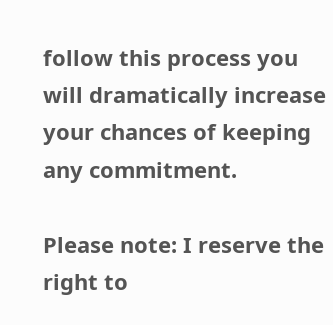follow this process you will dramatically increase your chances of keeping any commitment.

Please note: I reserve the right to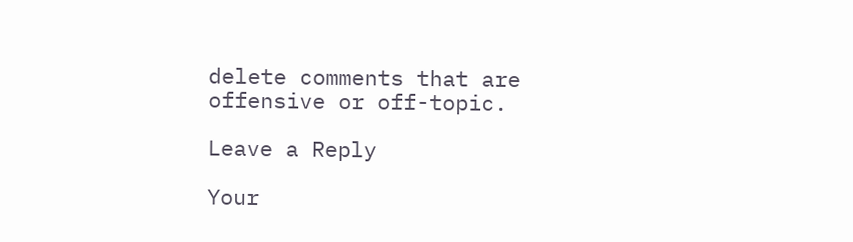delete comments that are offensive or off-topic.

Leave a Reply

Your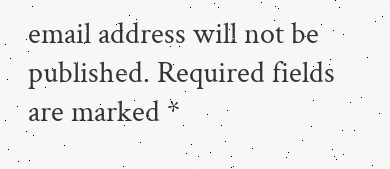email address will not be published. Required fields are marked *